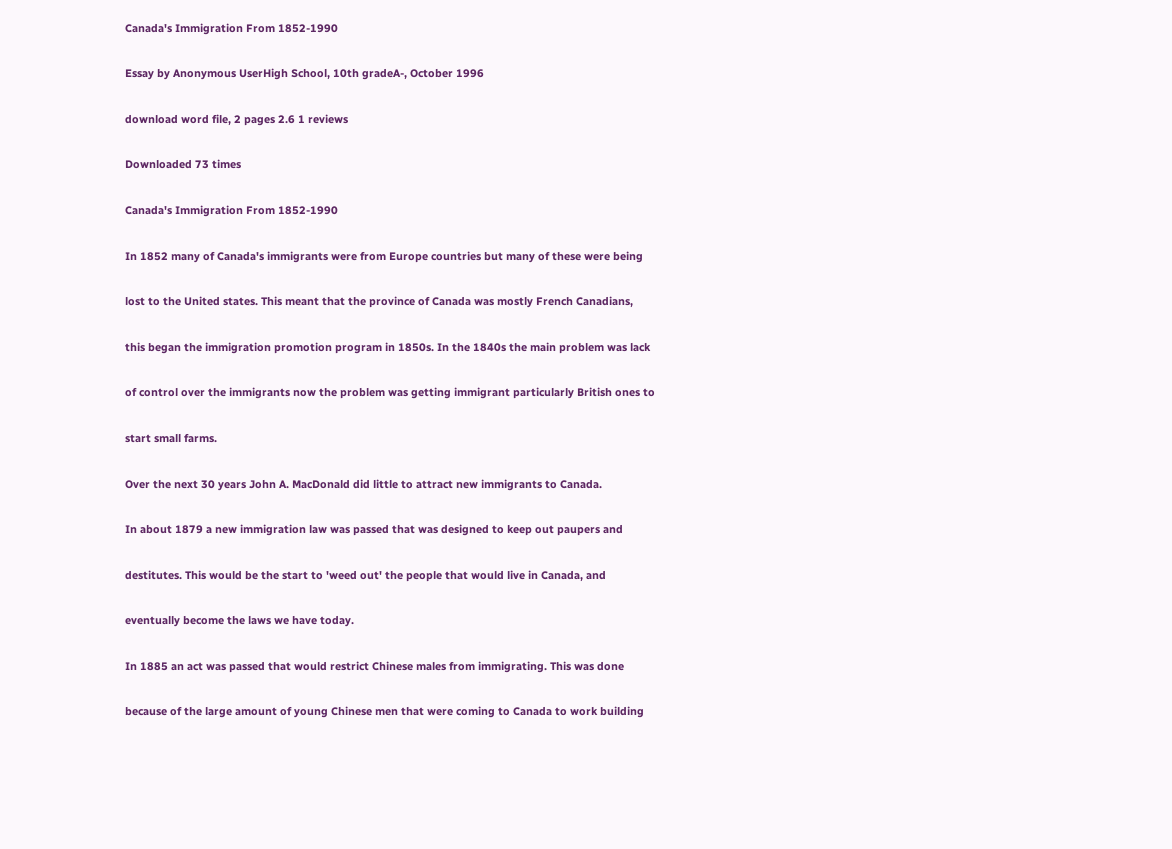Canada's Immigration From 1852-1990

Essay by Anonymous UserHigh School, 10th gradeA-, October 1996

download word file, 2 pages 2.6 1 reviews

Downloaded 73 times

Canada's Immigration From 1852-1990

In 1852 many of Canada's immigrants were from Europe countries but many of these were being

lost to the United states. This meant that the province of Canada was mostly French Canadians,

this began the immigration promotion program in 1850s. In the 1840s the main problem was lack

of control over the immigrants now the problem was getting immigrant particularly British ones to

start small farms.

Over the next 30 years John A. MacDonald did little to attract new immigrants to Canada.

In about 1879 a new immigration law was passed that was designed to keep out paupers and

destitutes. This would be the start to 'weed out' the people that would live in Canada, and

eventually become the laws we have today.

In 1885 an act was passed that would restrict Chinese males from immigrating. This was done

because of the large amount of young Chinese men that were coming to Canada to work building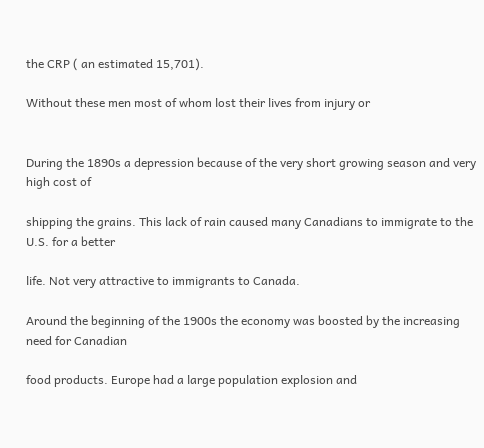the CRP ( an estimated 15,701).

Without these men most of whom lost their lives from injury or


During the 1890s a depression because of the very short growing season and very high cost of

shipping the grains. This lack of rain caused many Canadians to immigrate to the U.S. for a better

life. Not very attractive to immigrants to Canada.

Around the beginning of the 1900s the economy was boosted by the increasing need for Canadian

food products. Europe had a large population explosion and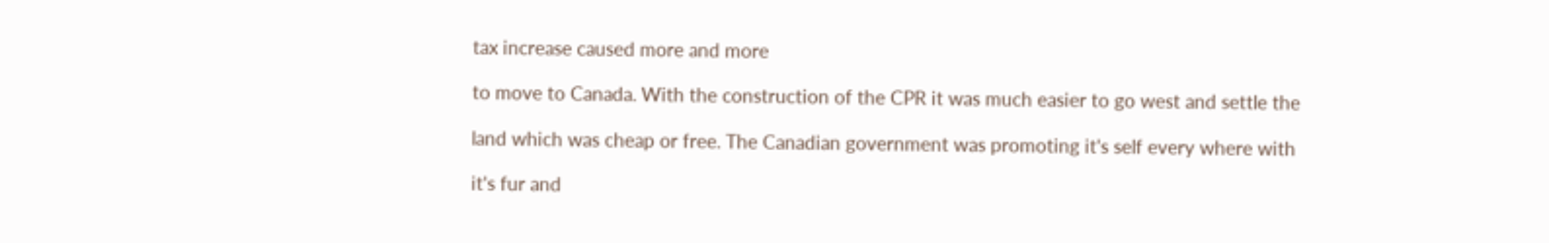tax increase caused more and more

to move to Canada. With the construction of the CPR it was much easier to go west and settle the

land which was cheap or free. The Canadian government was promoting it's self every where with

it's fur and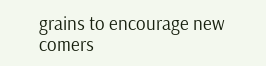grains to encourage new comers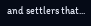and settlers that...